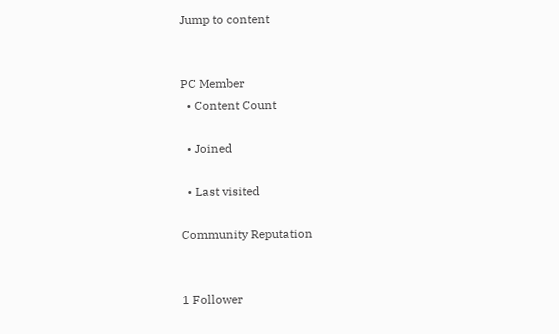Jump to content


PC Member
  • Content Count

  • Joined

  • Last visited

Community Reputation


1 Follower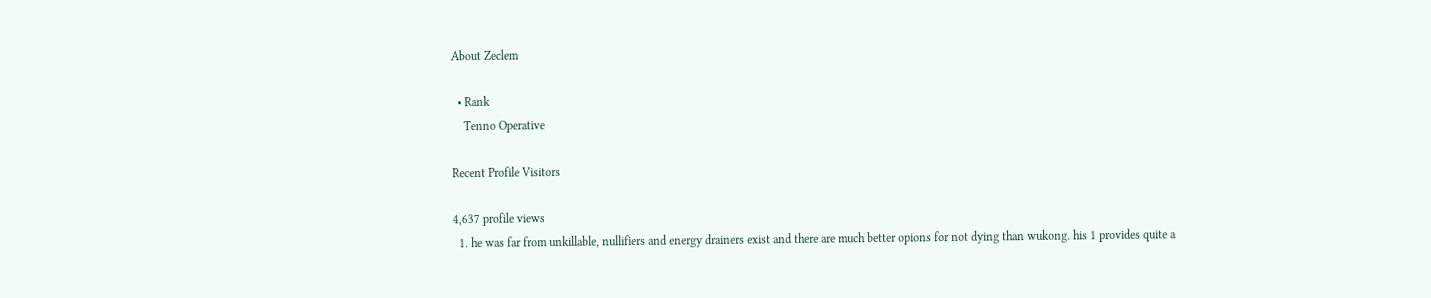About Zeclem

  • Rank
    Tenno Operative

Recent Profile Visitors

4,637 profile views
  1. he was far from unkillable, nullifiers and energy drainers exist and there are much better opions for not dying than wukong. his 1 provides quite a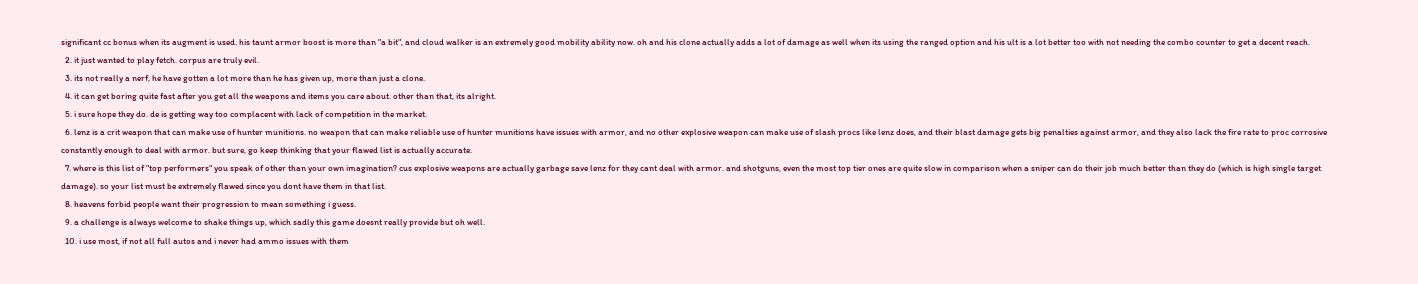significant cc bonus when its augment is used. his taunt armor boost is more than "a bit", and cloud walker is an extremely good mobility ability now. oh and his clone actually adds a lot of damage as well when its using the ranged option and his ult is a lot better too with not needing the combo counter to get a decent reach.
  2. it just wanted to play fetch. corpus are truly evil.
  3. its not really a nerf, he have gotten a lot more than he has given up, more than just a clone.
  4. it can get boring quite fast after you get all the weapons and items you care about. other than that, its alright.
  5. i sure hope they do. de is getting way too complacent with lack of competition in the market.
  6. lenz is a crit weapon that can make use of hunter munitions. no weapon that can make reliable use of hunter munitions have issues with armor, and no other explosive weapon can make use of slash procs like lenz does, and their blast damage gets big penalties against armor, and they also lack the fire rate to proc corrosive constantly enough to deal with armor. but sure, go keep thinking that your flawed list is actually accurate.
  7. where is this list of "top performers" you speak of other than your own imagination? cus explosive weapons are actually garbage save lenz for they cant deal with armor. and shotguns, even the most top tier ones are quite slow in comparison when a sniper can do their job much better than they do (which is high single target damage). so your list must be extremely flawed since you dont have them in that list.
  8. heavens forbid people want their progression to mean something i guess.
  9. a challenge is always welcome to shake things up, which sadly this game doesnt really provide but oh well.
  10. i use most, if not all full autos and i never had ammo issues with them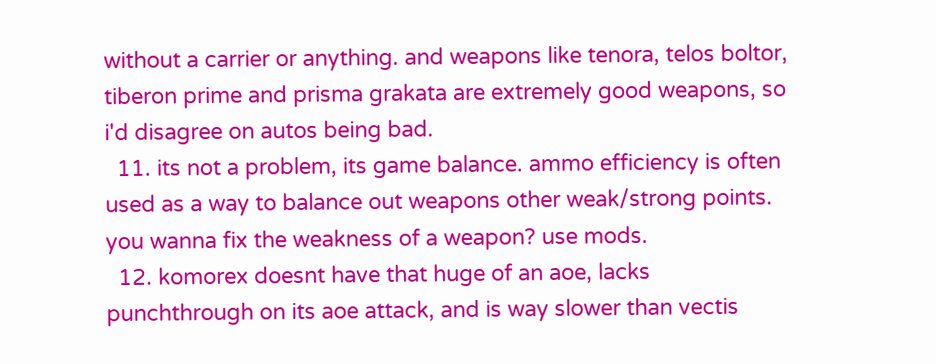without a carrier or anything. and weapons like tenora, telos boltor, tiberon prime and prisma grakata are extremely good weapons, so i'd disagree on autos being bad.
  11. its not a problem, its game balance. ammo efficiency is often used as a way to balance out weapons other weak/strong points. you wanna fix the weakness of a weapon? use mods.
  12. komorex doesnt have that huge of an aoe, lacks punchthrough on its aoe attack, and is way slower than vectis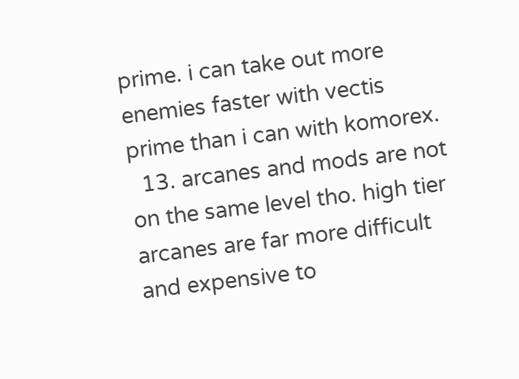prime. i can take out more enemies faster with vectis prime than i can with komorex.
  13. arcanes and mods are not on the same level tho. high tier arcanes are far more difficult and expensive to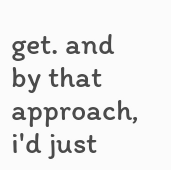get. and by that approach, i'd just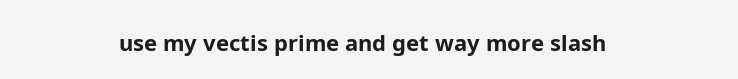use my vectis prime and get way more slash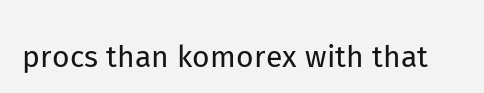procs than komorex with that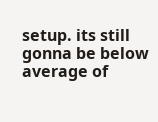setup. its still gonna be below average of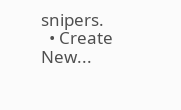snipers.
  • Create New...